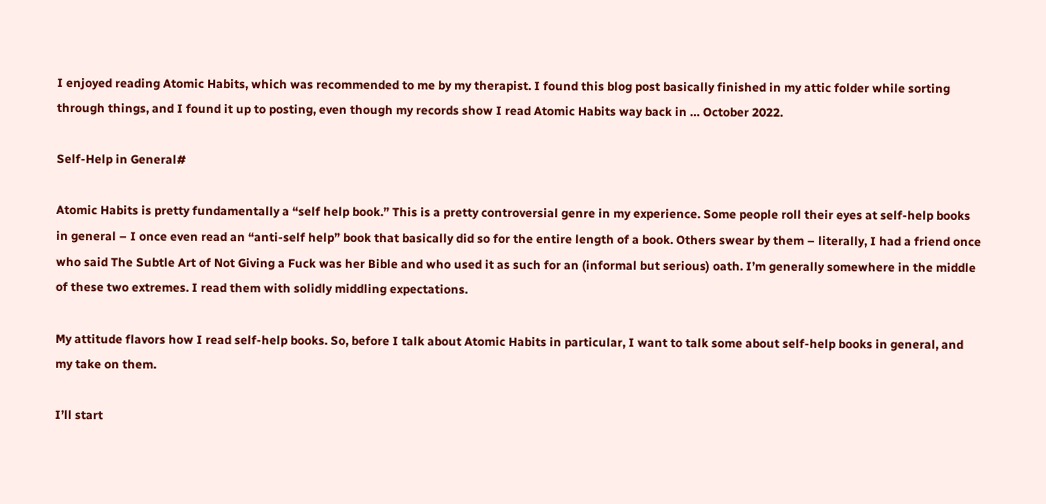I enjoyed reading Atomic Habits, which was recommended to me by my therapist. I found this blog post basically finished in my attic folder while sorting through things, and I found it up to posting, even though my records show I read Atomic Habits way back in … October 2022.

Self-Help in General#

Atomic Habits is pretty fundamentally a “self help book.” This is a pretty controversial genre in my experience. Some people roll their eyes at self-help books in general – I once even read an “anti-self help” book that basically did so for the entire length of a book. Others swear by them – literally, I had a friend once who said The Subtle Art of Not Giving a Fuck was her Bible and who used it as such for an (informal but serious) oath. I’m generally somewhere in the middle of these two extremes. I read them with solidly middling expectations.

My attitude flavors how I read self-help books. So, before I talk about Atomic Habits in particular, I want to talk some about self-help books in general, and my take on them.

I’ll start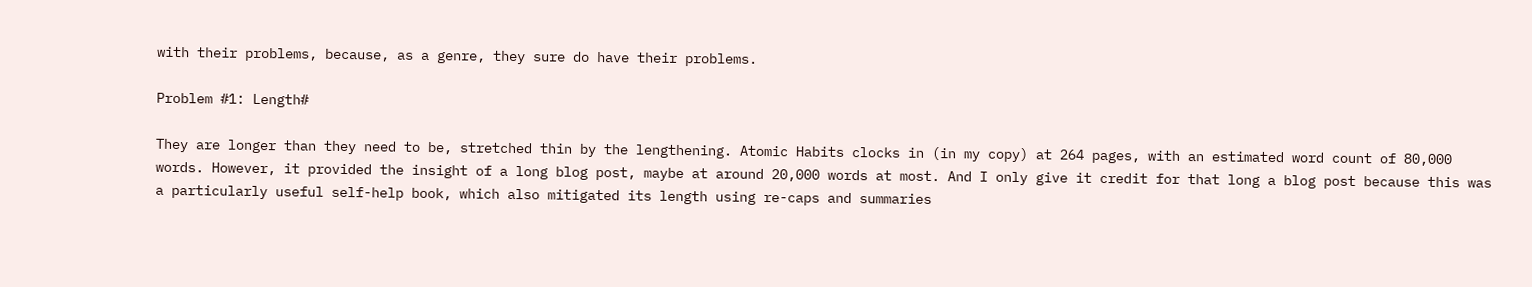with their problems, because, as a genre, they sure do have their problems.

Problem #1: Length#

They are longer than they need to be, stretched thin by the lengthening. Atomic Habits clocks in (in my copy) at 264 pages, with an estimated word count of 80,000 words. However, it provided the insight of a long blog post, maybe at around 20,000 words at most. And I only give it credit for that long a blog post because this was a particularly useful self-help book, which also mitigated its length using re-caps and summaries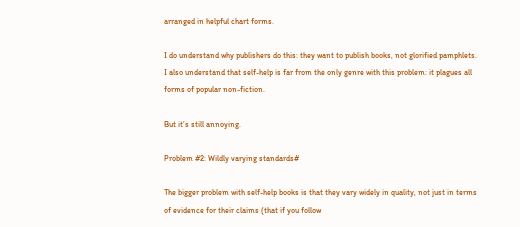arranged in helpful chart forms.

I do understand why publishers do this: they want to publish books, not glorified pamphlets. I also understand that self-help is far from the only genre with this problem: it plagues all forms of popular non-fiction.

But it’s still annoying.

Problem #2: Wildly varying standards#

The bigger problem with self-help books is that they vary widely in quality, not just in terms of evidence for their claims (that if you follow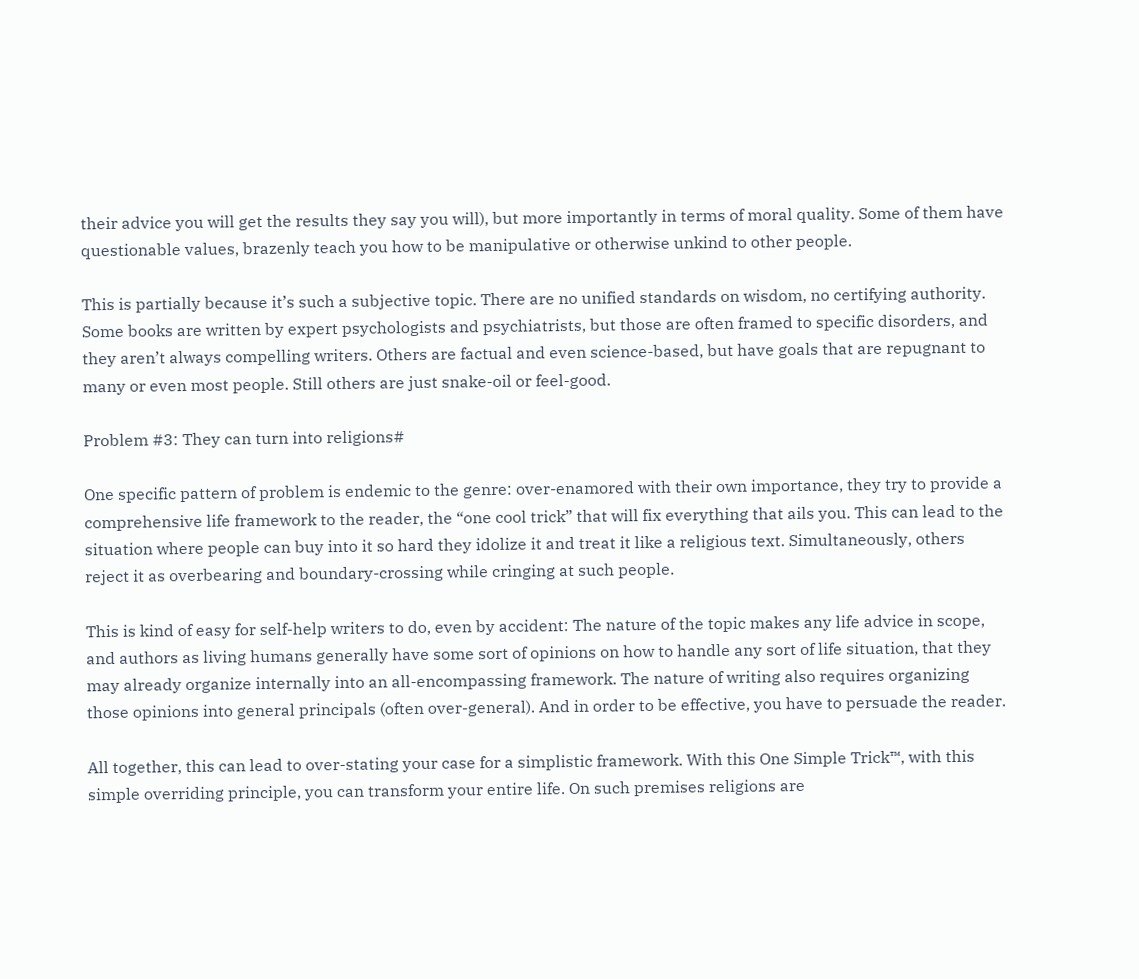their advice you will get the results they say you will), but more importantly in terms of moral quality. Some of them have questionable values, brazenly teach you how to be manipulative or otherwise unkind to other people.

This is partially because it’s such a subjective topic. There are no unified standards on wisdom, no certifying authority. Some books are written by expert psychologists and psychiatrists, but those are often framed to specific disorders, and they aren’t always compelling writers. Others are factual and even science-based, but have goals that are repugnant to many or even most people. Still others are just snake-oil or feel-good.

Problem #3: They can turn into religions#

One specific pattern of problem is endemic to the genre: over-enamored with their own importance, they try to provide a comprehensive life framework to the reader, the “one cool trick” that will fix everything that ails you. This can lead to the situation where people can buy into it so hard they idolize it and treat it like a religious text. Simultaneously, others reject it as overbearing and boundary-crossing while cringing at such people.

This is kind of easy for self-help writers to do, even by accident: The nature of the topic makes any life advice in scope, and authors as living humans generally have some sort of opinions on how to handle any sort of life situation, that they may already organize internally into an all-encompassing framework. The nature of writing also requires organizing those opinions into general principals (often over-general). And in order to be effective, you have to persuade the reader.

All together, this can lead to over-stating your case for a simplistic framework. With this One Simple Trick™, with this simple overriding principle, you can transform your entire life. On such premises religions are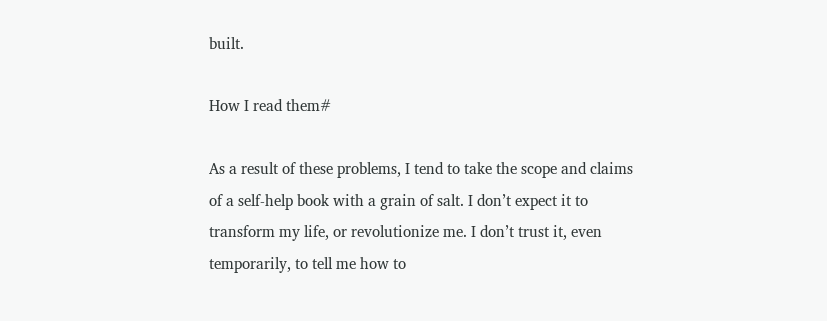built.

How I read them#

As a result of these problems, I tend to take the scope and claims of a self-help book with a grain of salt. I don’t expect it to transform my life, or revolutionize me. I don’t trust it, even temporarily, to tell me how to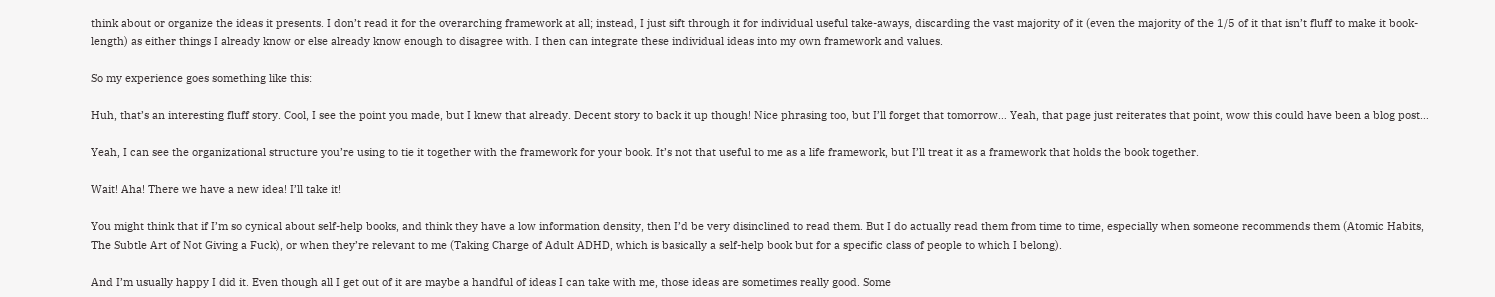think about or organize the ideas it presents. I don’t read it for the overarching framework at all; instead, I just sift through it for individual useful take-aways, discarding the vast majority of it (even the majority of the 1/5 of it that isn’t fluff to make it book-length) as either things I already know or else already know enough to disagree with. I then can integrate these individual ideas into my own framework and values.

So my experience goes something like this:

Huh, that’s an interesting fluff story. Cool, I see the point you made, but I knew that already. Decent story to back it up though! Nice phrasing too, but I’ll forget that tomorrow… Yeah, that page just reiterates that point, wow this could have been a blog post…

Yeah, I can see the organizational structure you’re using to tie it together with the framework for your book. It’s not that useful to me as a life framework, but I’ll treat it as a framework that holds the book together.

Wait! Aha! There we have a new idea! I’ll take it!

You might think that if I’m so cynical about self-help books, and think they have a low information density, then I’d be very disinclined to read them. But I do actually read them from time to time, especially when someone recommends them (Atomic Habits, The Subtle Art of Not Giving a Fuck), or when they’re relevant to me (Taking Charge of Adult ADHD, which is basically a self-help book but for a specific class of people to which I belong).

And I’m usually happy I did it. Even though all I get out of it are maybe a handful of ideas I can take with me, those ideas are sometimes really good. Some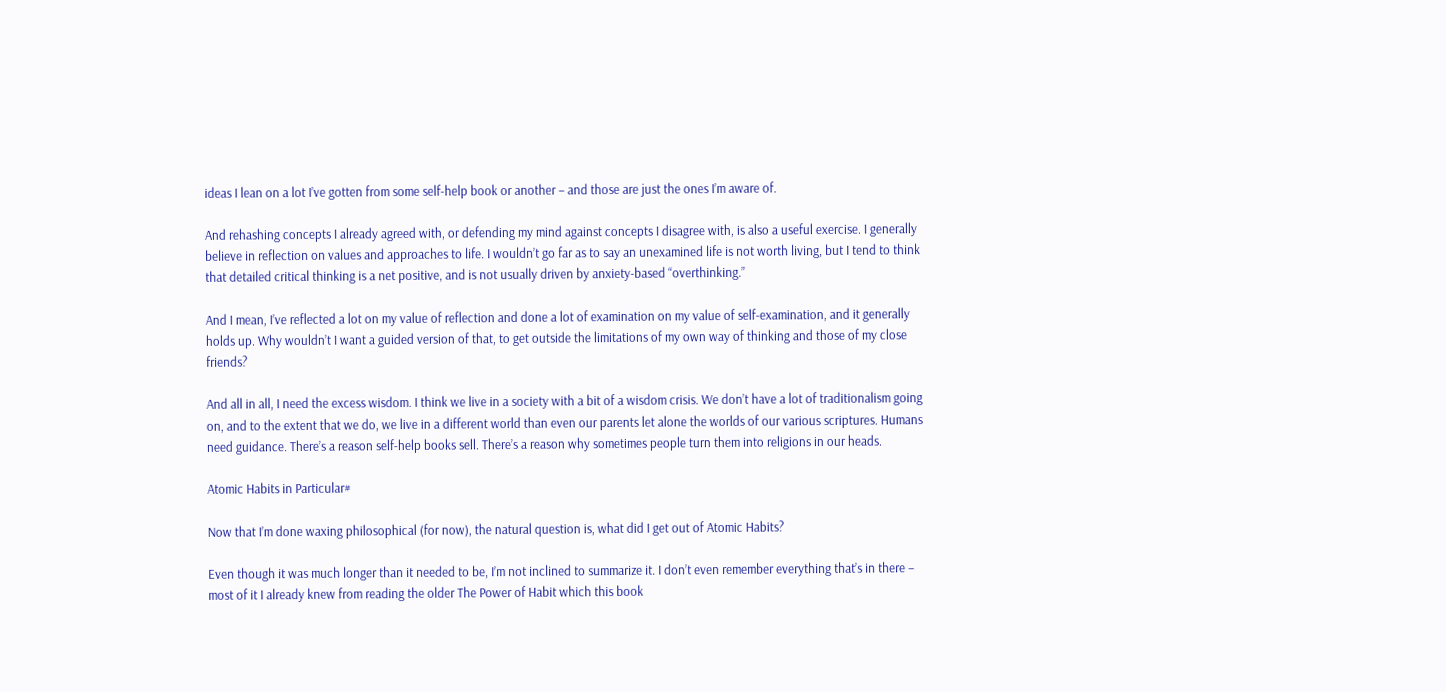ideas I lean on a lot I’ve gotten from some self-help book or another – and those are just the ones I’m aware of.

And rehashing concepts I already agreed with, or defending my mind against concepts I disagree with, is also a useful exercise. I generally believe in reflection on values and approaches to life. I wouldn’t go far as to say an unexamined life is not worth living, but I tend to think that detailed critical thinking is a net positive, and is not usually driven by anxiety-based “overthinking.”

And I mean, I’ve reflected a lot on my value of reflection and done a lot of examination on my value of self-examination, and it generally holds up. Why wouldn’t I want a guided version of that, to get outside the limitations of my own way of thinking and those of my close friends?

And all in all, I need the excess wisdom. I think we live in a society with a bit of a wisdom crisis. We don’t have a lot of traditionalism going on, and to the extent that we do, we live in a different world than even our parents let alone the worlds of our various scriptures. Humans need guidance. There’s a reason self-help books sell. There’s a reason why sometimes people turn them into religions in our heads.

Atomic Habits in Particular#

Now that I’m done waxing philosophical (for now), the natural question is, what did I get out of Atomic Habits?

Even though it was much longer than it needed to be, I’m not inclined to summarize it. I don’t even remember everything that’s in there – most of it I already knew from reading the older The Power of Habit which this book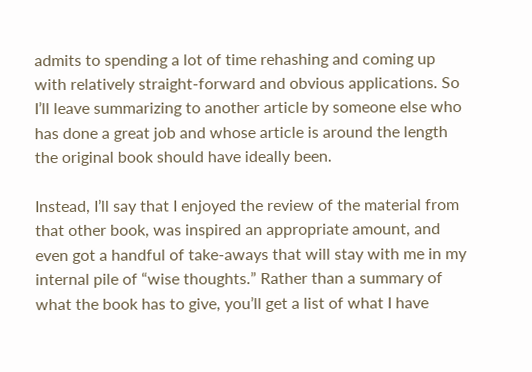admits to spending a lot of time rehashing and coming up with relatively straight-forward and obvious applications. So I’ll leave summarizing to another article by someone else who has done a great job and whose article is around the length the original book should have ideally been.

Instead, I’ll say that I enjoyed the review of the material from that other book, was inspired an appropriate amount, and even got a handful of take-aways that will stay with me in my internal pile of “wise thoughts.” Rather than a summary of what the book has to give, you’ll get a list of what I have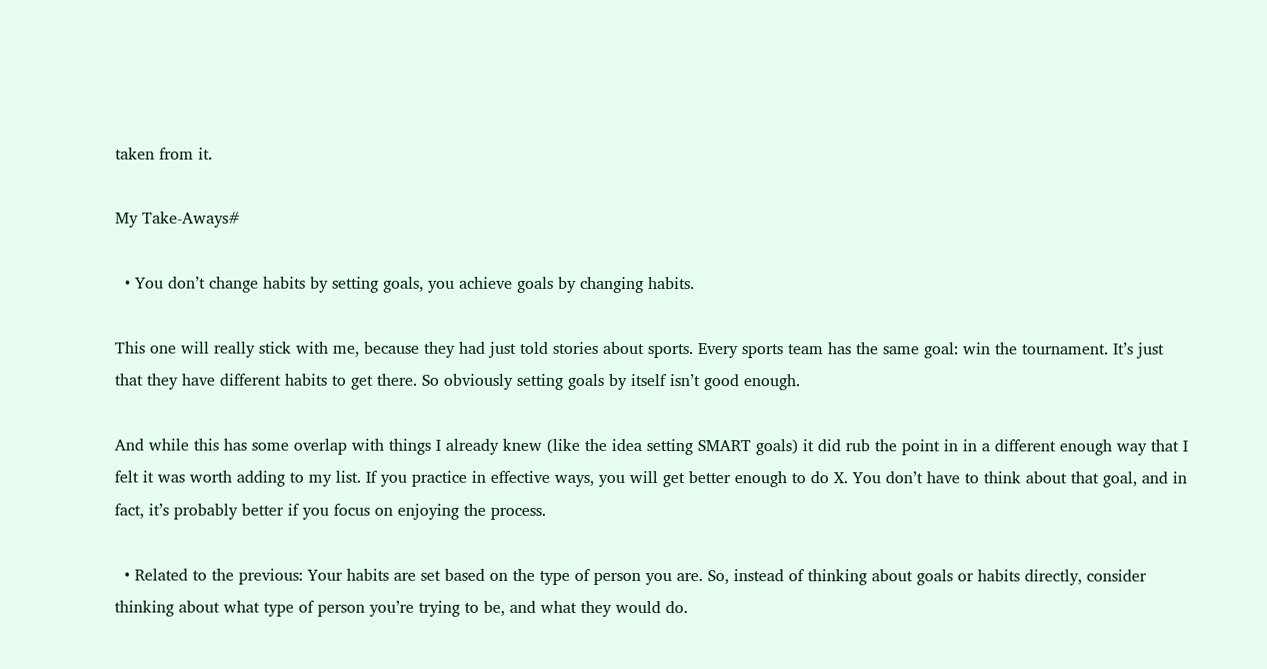taken from it.

My Take-Aways#

  • You don’t change habits by setting goals, you achieve goals by changing habits.

This one will really stick with me, because they had just told stories about sports. Every sports team has the same goal: win the tournament. It’s just that they have different habits to get there. So obviously setting goals by itself isn’t good enough.

And while this has some overlap with things I already knew (like the idea setting SMART goals) it did rub the point in in a different enough way that I felt it was worth adding to my list. If you practice in effective ways, you will get better enough to do X. You don’t have to think about that goal, and in fact, it’s probably better if you focus on enjoying the process.

  • Related to the previous: Your habits are set based on the type of person you are. So, instead of thinking about goals or habits directly, consider thinking about what type of person you’re trying to be, and what they would do.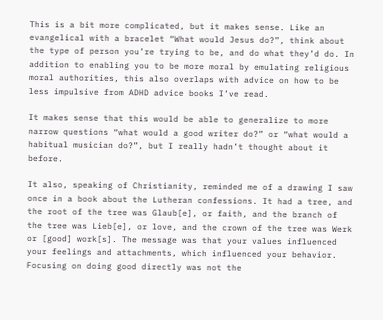This is a bit more complicated, but it makes sense. Like an evangelical with a bracelet “What would Jesus do?”, think about the type of person you’re trying to be, and do what they’d do. In addition to enabling you to be more moral by emulating religious moral authorities, this also overlaps with advice on how to be less impulsive from ADHD advice books I’ve read.

It makes sense that this would be able to generalize to more narrow questions “what would a good writer do?” or “what would a habitual musician do?”, but I really hadn’t thought about it before.

It also, speaking of Christianity, reminded me of a drawing I saw once in a book about the Lutheran confessions. It had a tree, and the root of the tree was Glaub[e], or faith, and the branch of the tree was Lieb[e], or love, and the crown of the tree was Werk or [good] work[s]. The message was that your values influenced your feelings and attachments, which influenced your behavior. Focusing on doing good directly was not the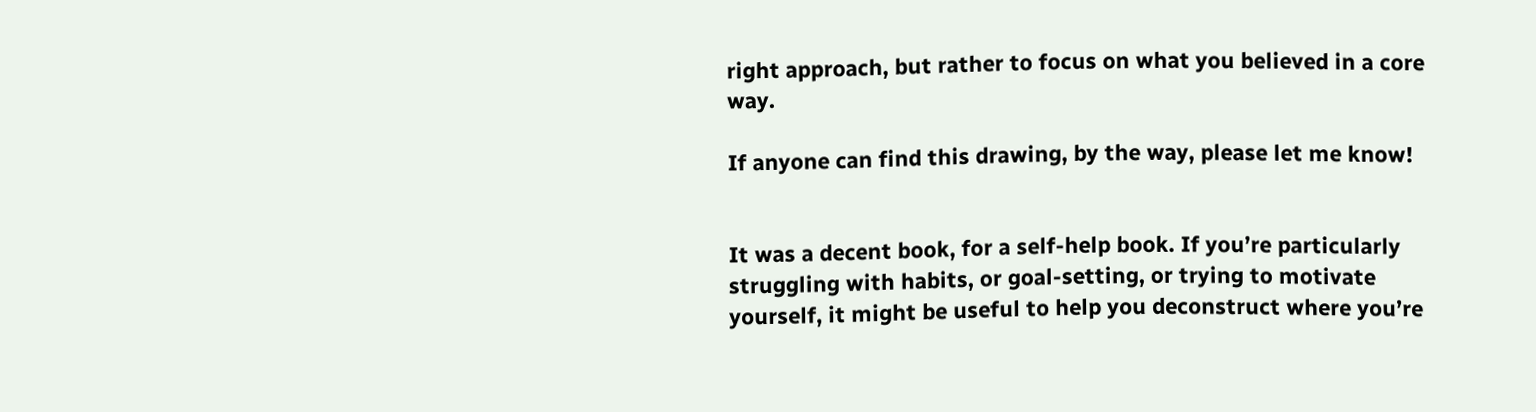right approach, but rather to focus on what you believed in a core way.

If anyone can find this drawing, by the way, please let me know!


It was a decent book, for a self-help book. If you’re particularly struggling with habits, or goal-setting, or trying to motivate yourself, it might be useful to help you deconstruct where you’re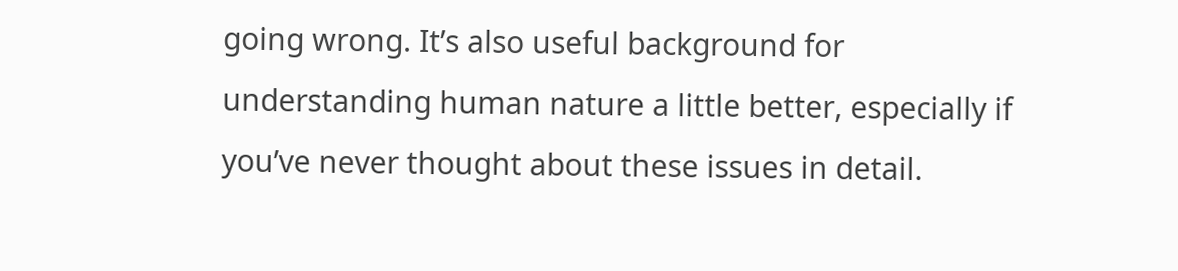going wrong. It’s also useful background for understanding human nature a little better, especially if you’ve never thought about these issues in detail.